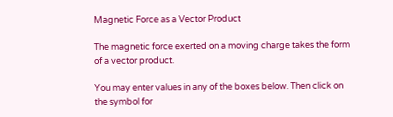Magnetic Force as a Vector Product

The magnetic force exerted on a moving charge takes the form of a vector product.

You may enter values in any of the boxes below. Then click on the symbol for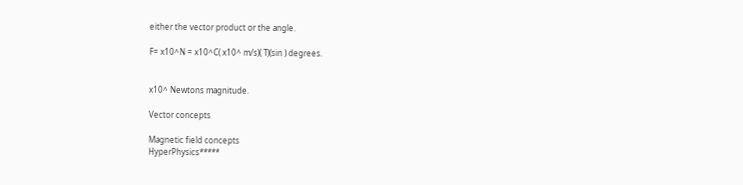either the vector product or the angle.

F= x10^N = x10^C( x10^ m/s)( T)(sin ) degrees.


x10^ Newtons magnitude.

Vector concepts

Magnetic field concepts
HyperPhysics*****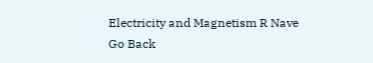Electricity and Magnetism R Nave
Go Back